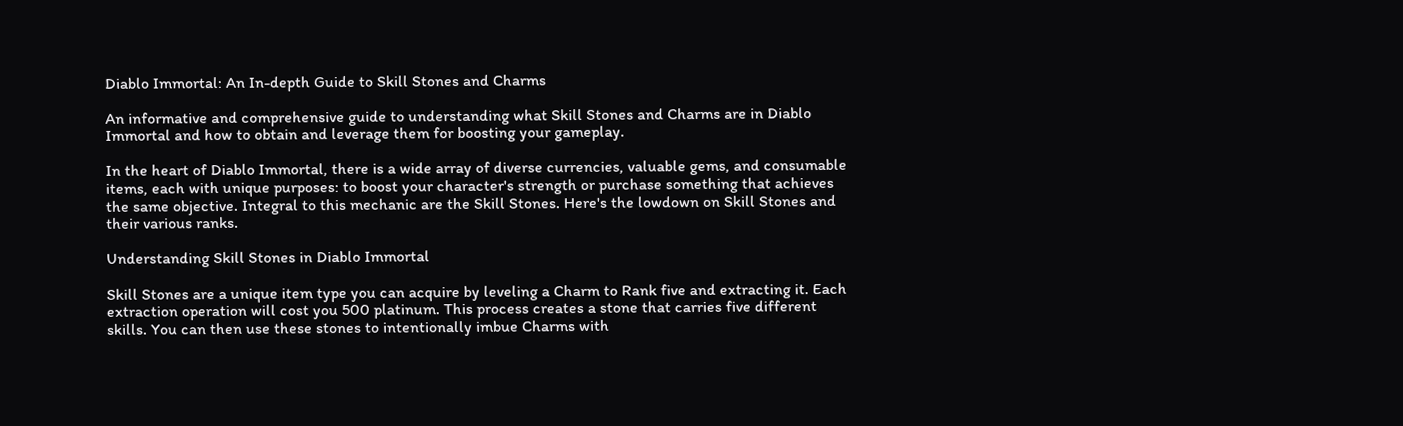Diablo Immortal: An In-depth Guide to Skill Stones and Charms

An informative and comprehensive guide to understanding what Skill Stones and Charms are in Diablo Immortal and how to obtain and leverage them for boosting your gameplay.

In the heart of Diablo Immortal, there is a wide array of diverse currencies, valuable gems, and consumable items, each with unique purposes: to boost your character's strength or purchase something that achieves the same objective. Integral to this mechanic are the Skill Stones. Here's the lowdown on Skill Stones and their various ranks.

Understanding Skill Stones in Diablo Immortal

Skill Stones are a unique item type you can acquire by leveling a Charm to Rank five and extracting it. Each extraction operation will cost you 500 platinum. This process creates a stone that carries five different skills. You can then use these stones to intentionally imbue Charms with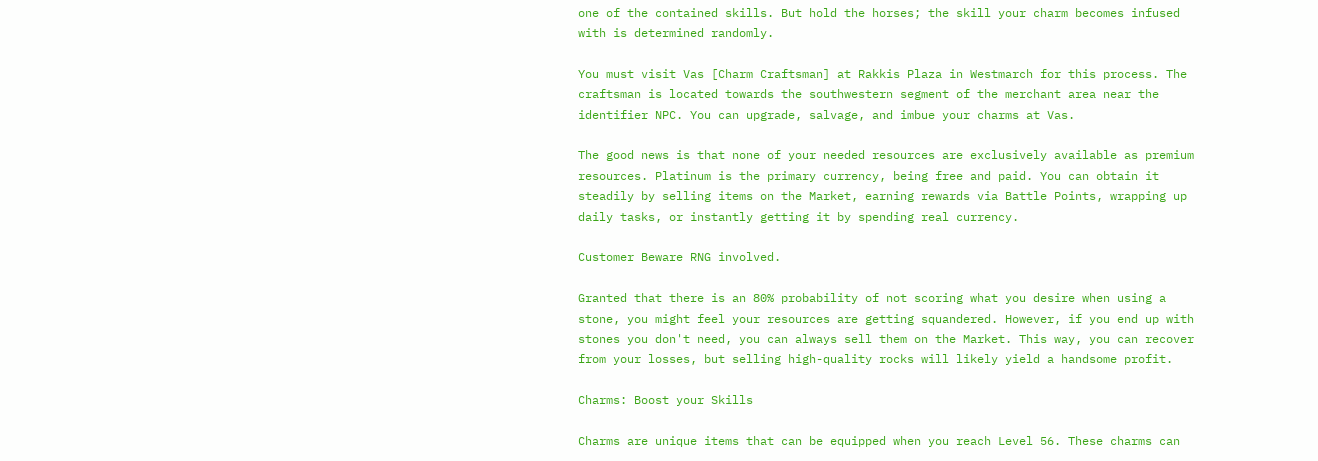one of the contained skills. But hold the horses; the skill your charm becomes infused with is determined randomly.

You must visit Vas [Charm Craftsman] at Rakkis Plaza in Westmarch for this process. The craftsman is located towards the southwestern segment of the merchant area near the identifier NPC. You can upgrade, salvage, and imbue your charms at Vas.

The good news is that none of your needed resources are exclusively available as premium resources. Platinum is the primary currency, being free and paid. You can obtain it steadily by selling items on the Market, earning rewards via Battle Points, wrapping up daily tasks, or instantly getting it by spending real currency.

Customer Beware RNG involved.

Granted that there is an 80% probability of not scoring what you desire when using a stone, you might feel your resources are getting squandered. However, if you end up with stones you don't need, you can always sell them on the Market. This way, you can recover from your losses, but selling high-quality rocks will likely yield a handsome profit.

Charms: Boost your Skills

Charms are unique items that can be equipped when you reach Level 56. These charms can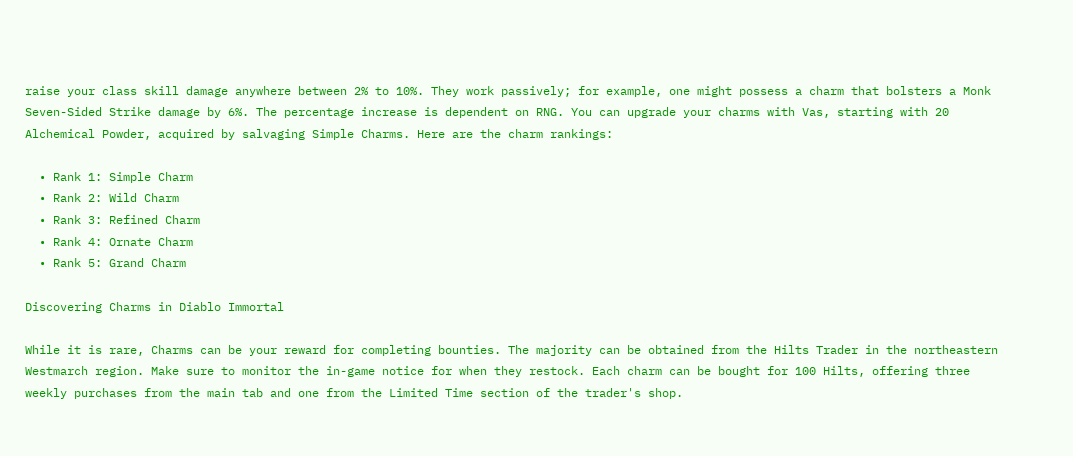raise your class skill damage anywhere between 2% to 10%. They work passively; for example, one might possess a charm that bolsters a Monk Seven-Sided Strike damage by 6%. The percentage increase is dependent on RNG. You can upgrade your charms with Vas, starting with 20 Alchemical Powder, acquired by salvaging Simple Charms. Here are the charm rankings:

  • Rank 1: Simple Charm
  • Rank 2: Wild Charm
  • Rank 3: Refined Charm
  • Rank 4: Ornate Charm
  • Rank 5: Grand Charm

Discovering Charms in Diablo Immortal

While it is rare, Charms can be your reward for completing bounties. The majority can be obtained from the Hilts Trader in the northeastern Westmarch region. Make sure to monitor the in-game notice for when they restock. Each charm can be bought for 100 Hilts, offering three weekly purchases from the main tab and one from the Limited Time section of the trader's shop.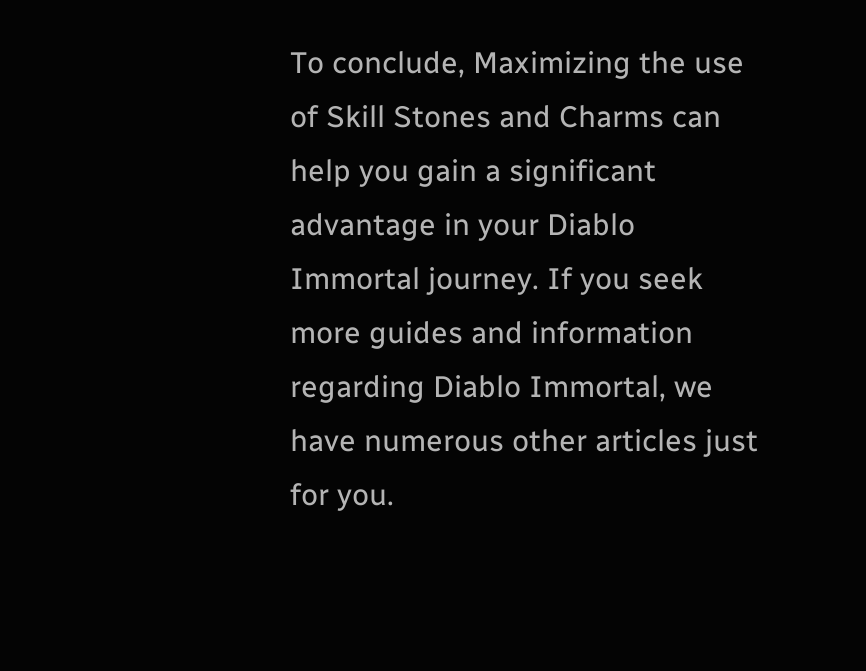To conclude, Maximizing the use of Skill Stones and Charms can help you gain a significant advantage in your Diablo Immortal journey. If you seek more guides and information regarding Diablo Immortal, we have numerous other articles just for you.